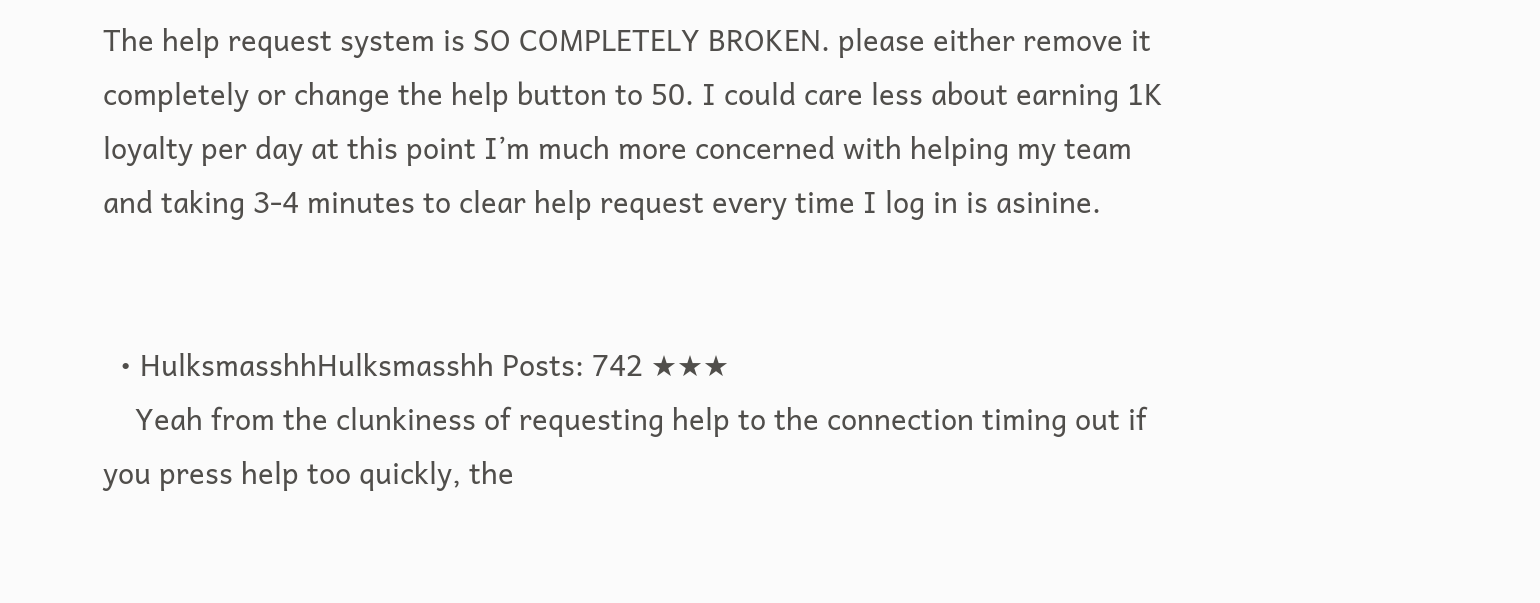The help request system is SO COMPLETELY BROKEN. please either remove it completely or change the help button to 50. I could care less about earning 1K loyalty per day at this point I’m much more concerned with helping my team and taking 3-4 minutes to clear help request every time I log in is asinine.


  • HulksmasshhHulksmasshh Posts: 742 ★★★
    Yeah from the clunkiness of requesting help to the connection timing out if you press help too quickly, the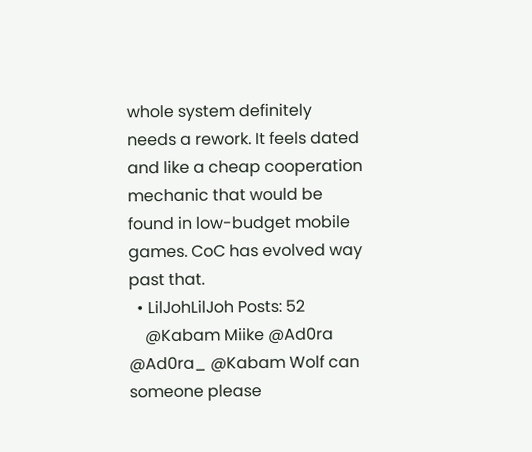whole system definitely needs a rework. It feels dated and like a cheap cooperation mechanic that would be found in low-budget mobile games. CoC has evolved way past that.
  • LilJohLilJoh Posts: 52
    @Kabam Miike @Ad0ra @Ad0ra_ @Kabam Wolf can someone please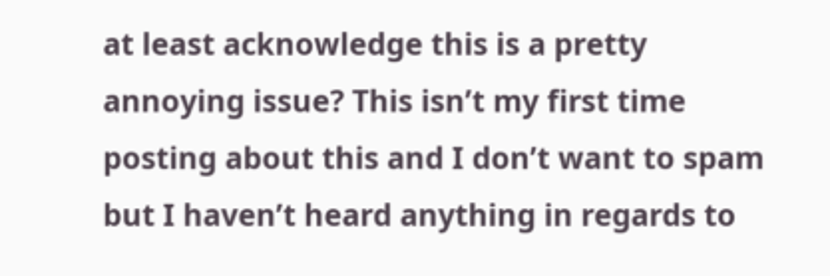at least acknowledge this is a pretty annoying issue? This isn’t my first time posting about this and I don’t want to spam but I haven’t heard anything in regards to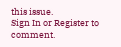this issue.
Sign In or Register to comment.